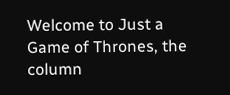Welcome to Just a Game of Thrones, the column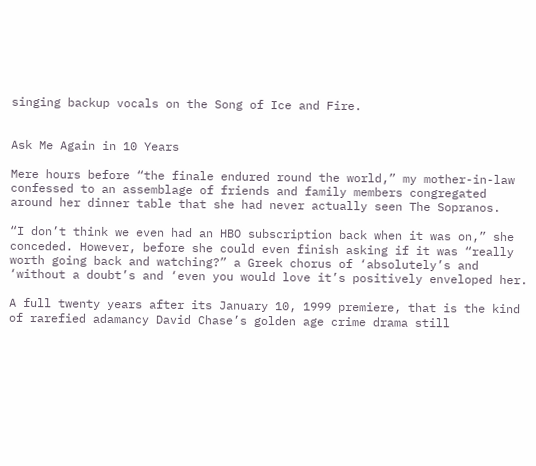singing backup vocals on the Song of Ice and Fire.


Ask Me Again in 10 Years

Mere hours before “the finale endured round the world,” my mother-in-law confessed to an assemblage of friends and family members congregated around her dinner table that she had never actually seen The Sopranos.

“I don’t think we even had an HBO subscription back when it was on,” she conceded. However, before she could even finish asking if it was “really worth going back and watching?” a Greek chorus of ‘absolutely’s and ‘without a doubt’s and ‘even you would love it’s positively enveloped her.

A full twenty years after its January 10, 1999 premiere, that is the kind of rarefied adamancy David Chase’s golden age crime drama still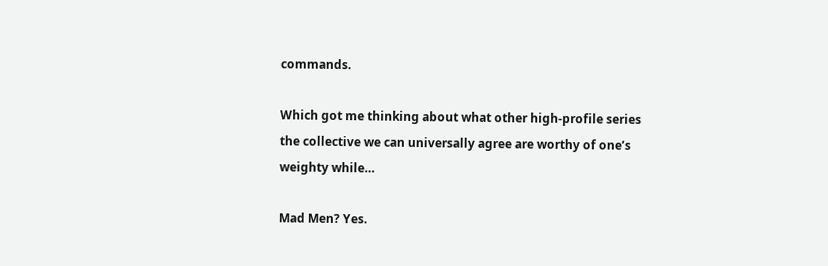commands.

Which got me thinking about what other high-profile series the collective we can universally agree are worthy of one’s weighty while…

Mad Men? Yes.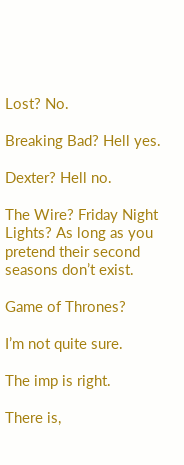Lost? No.

Breaking Bad? Hell yes.

Dexter? Hell no.

The Wire? Friday Night Lights? As long as you pretend their second seasons don’t exist.

Game of Thrones?

I’m not quite sure.

The imp is right.

There is,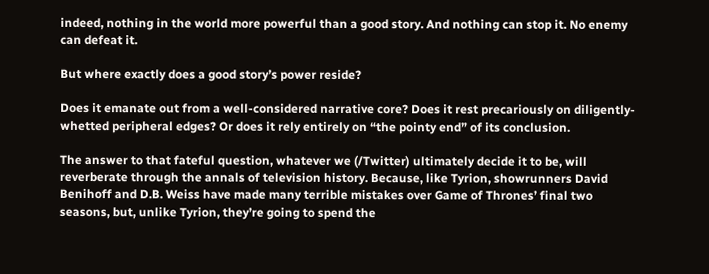indeed, nothing in the world more powerful than a good story. And nothing can stop it. No enemy can defeat it.

But where exactly does a good story’s power reside?

Does it emanate out from a well-considered narrative core? Does it rest precariously on diligently-whetted peripheral edges? Or does it rely entirely on “the pointy end” of its conclusion.

The answer to that fateful question, whatever we (/Twitter) ultimately decide it to be, will reverberate through the annals of television history. Because, like Tyrion, showrunners David Benihoff and D.B. Weiss have made many terrible mistakes over Game of Thrones’ final two seasons, but, unlike Tyrion, they’re going to spend the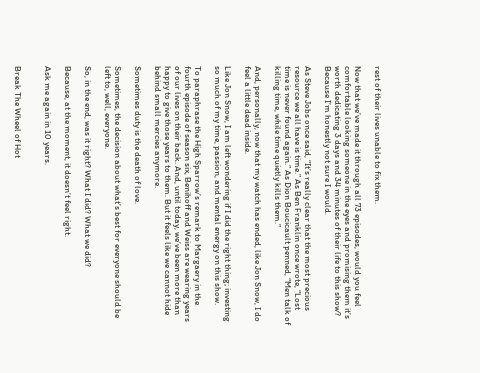rest of their lives unable to fix them.

Now that we’ve made it through all 73 episodes, would you feel comfortable looking someone in the eyes and promising them it’s worth dedicating 3 days and 34 minutes of their life to this show? Because I’m honestly not sure I would.

As Steve Jobs once said, “It’s really clear that the most precious resource we all have is time.” As Ben Franklin once wrote, “Lost time is never found again.” As Dion Boucicault penned, “Men talk of killing time, while time quietly kills them.”

And, personally, now that my watch has ended, like Jon Snow, I do feel a little dead inside.

Like Jon Snow, I am left wondering if I did the right thing; investing so much of my time, passion, and mental energy on this show.

To paraphrase the High Sparrow’s remark to Margaery in the fourth episode of season six, Benihoff and Weiss are wearing years of our lives on their back. And, until today, we’ve been more than happy to give those years to them. But it feels like we cannot hide behind small mercies anymore.

Sometimes duty is the death of love.

Sometimes, the decision about what’s best for everyone should be left to, well, everyone.

So, in the end, was it right? What I did? What we did?

Because, at the moment, it doesn’t feel right.

Ask me again in 10 years.


Break The Wheel of Hot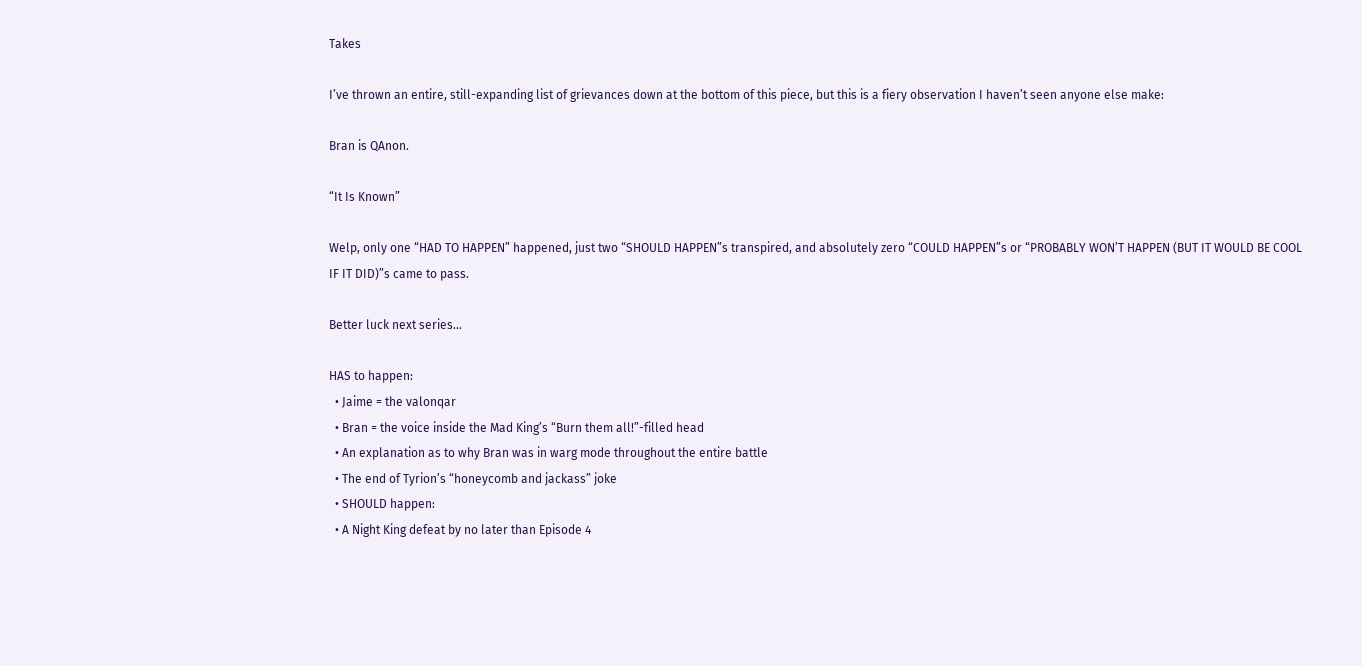Takes

I’ve thrown an entire, still-expanding list of grievances down at the bottom of this piece, but this is a fiery observation I haven’t seen anyone else make:

Bran is QAnon.

“It Is Known”

Welp, only one “HAD TO HAPPEN” happened, just two “SHOULD HAPPEN”s transpired, and absolutely zero “COULD HAPPEN”s or “PROBABLY WON’T HAPPEN (BUT IT WOULD BE COOL IF IT DID)”s came to pass.

Better luck next series…

HAS to happen:
  • Jaime = the valonqar
  • Bran = the voice inside the Mad King’s “Burn them all!”-filled head
  • An explanation as to why Bran was in warg mode throughout the entire battle
  • The end of Tyrion’s “honeycomb and jackass” joke
  • SHOULD happen:
  • A Night King defeat by no later than Episode 4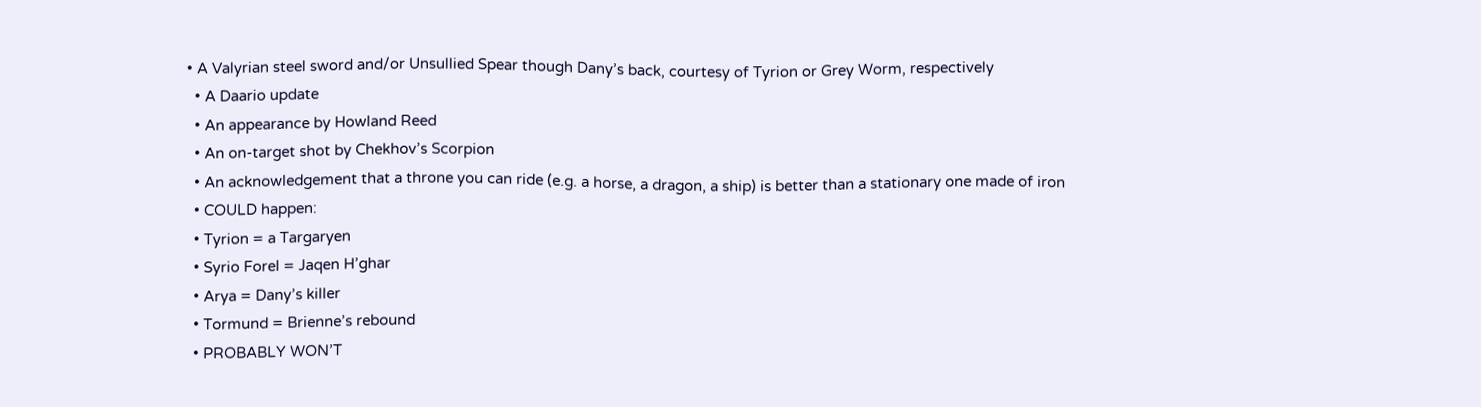• A Valyrian steel sword and/or Unsullied Spear though Dany’s back, courtesy of Tyrion or Grey Worm, respectively
  • A Daario update
  • An appearance by Howland Reed
  • An on-target shot by Chekhov’s Scorpion
  • An acknowledgement that a throne you can ride (e.g. a horse, a dragon, a ship) is better than a stationary one made of iron
  • COULD happen:
  • Tyrion = a Targaryen
  • Syrio Forel = Jaqen H’ghar
  • Arya = Dany’s killer
  • Tormund = Brienne’s rebound
  • PROBABLY WON’T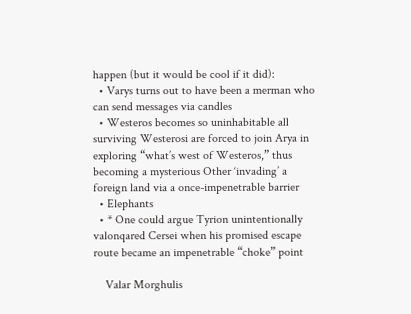happen (but it would be cool if it did):
  • Varys turns out to have been a merman who can send messages via candles
  • Westeros becomes so uninhabitable all surviving Westerosi are forced to join Arya in exploring “what’s west of Westeros,” thus becoming a mysterious Other ‘invading’ a foreign land via a once-impenetrable barrier
  • Elephants
  • * One could argue Tyrion unintentionally valonqared Cersei when his promised escape route became an impenetrable “choke” point

    Valar Morghulis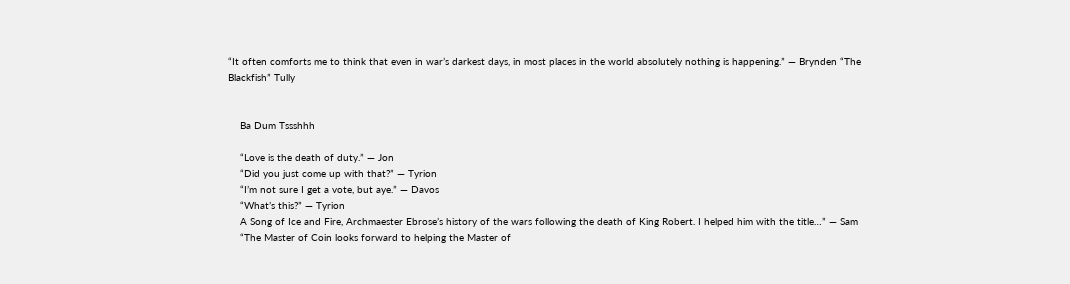“It often comforts me to think that even in war’s darkest days, in most places in the world absolutely nothing is happening.” — Brynden “The Blackfish” Tully


    Ba Dum Tssshhh

    “Love is the death of duty.” — Jon
    “Did you just come up with that?” — Tyrion
    “I’m not sure I get a vote, but aye.” — Davos
    “What’s this?” — Tyrion
    A Song of Ice and Fire, Archmaester Ebrose’s history of the wars following the death of King Robert. I helped him with the title…” — Sam
    “The Master of Coin looks forward to helping the Master of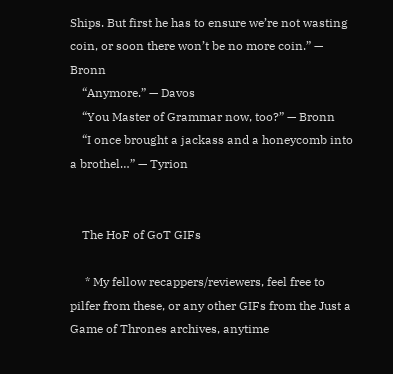Ships. But first he has to ensure we’re not wasting coin, or soon there won’t be no more coin.” — Bronn
    “Anymore.” — Davos
    “You Master of Grammar now, too?” — Bronn
    “I once brought a jackass and a honeycomb into a brothel…” — Tyrion


    The HoF of GoT GIFs

     * My fellow recappers/reviewers, feel free to pilfer from these, or any other GIFs from the Just a Game of Thrones archives, anytime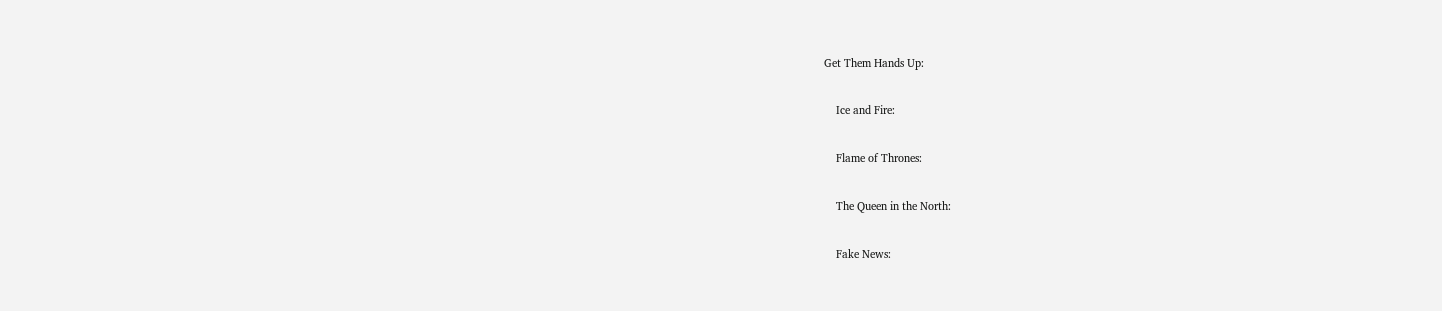Get Them Hands Up:

    Ice and Fire:

    Flame of Thrones:

    The Queen in the North:

    Fake News: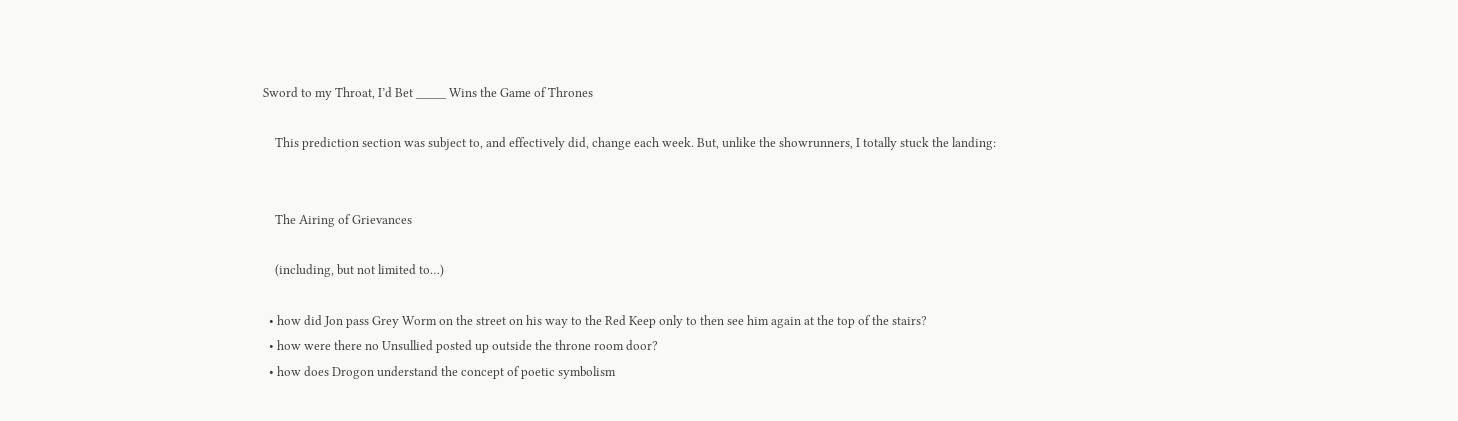Sword to my Throat, I’d Bet _____ Wins the Game of Thrones

    This prediction section was subject to, and effectively did, change each week. But, unlike the showrunners, I totally stuck the landing:


    The Airing of Grievances

    (including, but not limited to…)

  • how did Jon pass Grey Worm on the street on his way to the Red Keep only to then see him again at the top of the stairs?
  • how were there no Unsullied posted up outside the throne room door?
  • how does Drogon understand the concept of poetic symbolism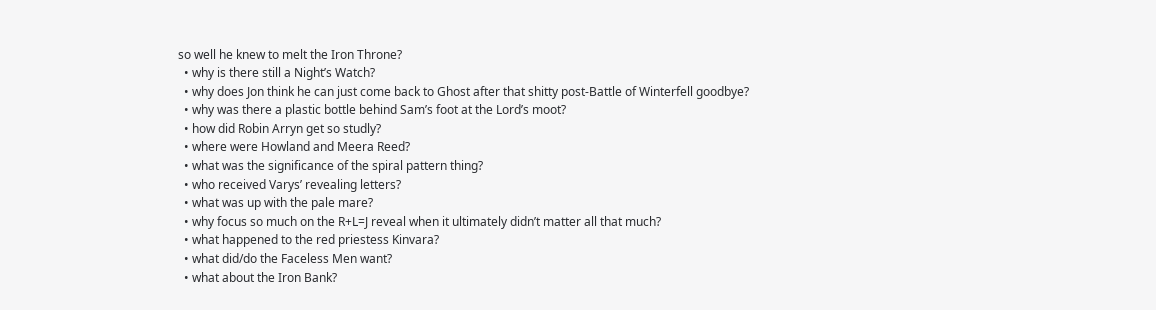so well he knew to melt the Iron Throne?
  • why is there still a Night’s Watch?
  • why does Jon think he can just come back to Ghost after that shitty post-Battle of Winterfell goodbye?
  • why was there a plastic bottle behind Sam’s foot at the Lord’s moot?
  • how did Robin Arryn get so studly?
  • where were Howland and Meera Reed?
  • what was the significance of the spiral pattern thing?
  • who received Varys’ revealing letters?
  • what was up with the pale mare?
  • why focus so much on the R+L=J reveal when it ultimately didn’t matter all that much?
  • what happened to the red priestess Kinvara?
  • what did/do the Faceless Men want?
  • what about the Iron Bank?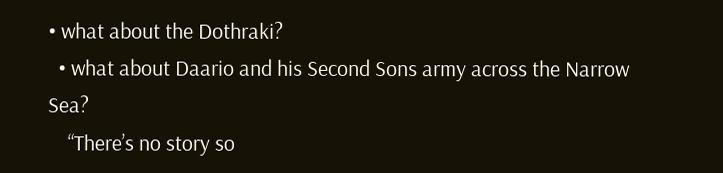• what about the Dothraki?
  • what about Daario and his Second Sons army across the Narrow Sea?
    “There’s no story so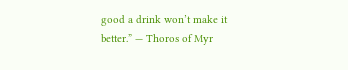good a drink won’t make it better.” — Thoros of Myr